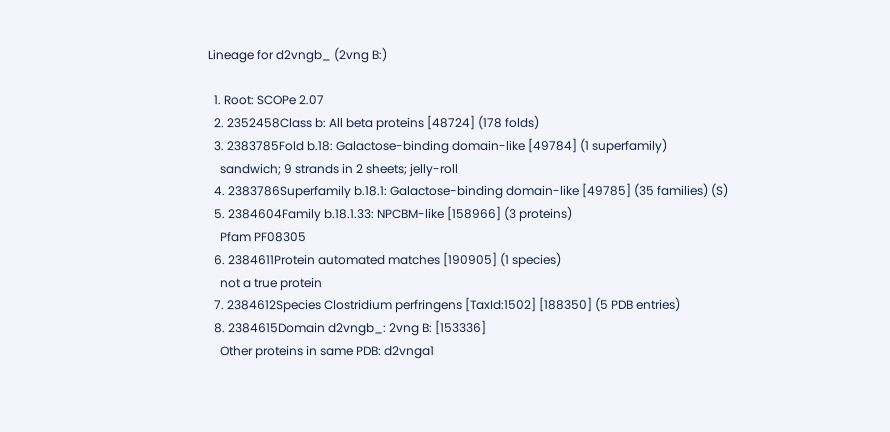Lineage for d2vngb_ (2vng B:)

  1. Root: SCOPe 2.07
  2. 2352458Class b: All beta proteins [48724] (178 folds)
  3. 2383785Fold b.18: Galactose-binding domain-like [49784] (1 superfamily)
    sandwich; 9 strands in 2 sheets; jelly-roll
  4. 2383786Superfamily b.18.1: Galactose-binding domain-like [49785] (35 families) (S)
  5. 2384604Family b.18.1.33: NPCBM-like [158966] (3 proteins)
    Pfam PF08305
  6. 2384611Protein automated matches [190905] (1 species)
    not a true protein
  7. 2384612Species Clostridium perfringens [TaxId:1502] [188350] (5 PDB entries)
  8. 2384615Domain d2vngb_: 2vng B: [153336]
    Other proteins in same PDB: d2vnga1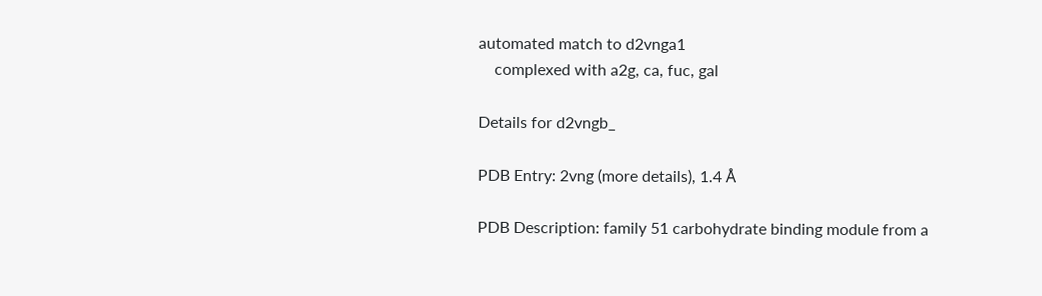automated match to d2vnga1
    complexed with a2g, ca, fuc, gal

Details for d2vngb_

PDB Entry: 2vng (more details), 1.4 Å

PDB Description: family 51 carbohydrate binding module from a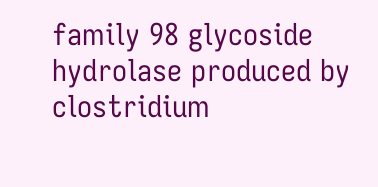family 98 glycoside hydrolase produced by clostridium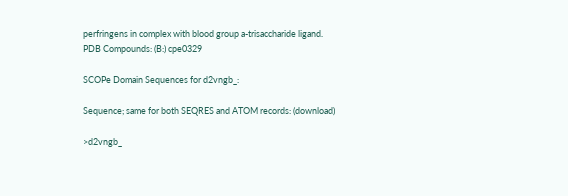perfringens in complex with blood group a-trisaccharide ligand.
PDB Compounds: (B:) cpe0329

SCOPe Domain Sequences for d2vngb_:

Sequence; same for both SEQRES and ATOM records: (download)

>d2vngb_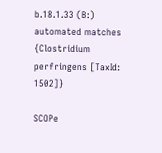b.18.1.33 (B:) automated matches {Clostridium perfringens [TaxId: 1502]}

SCOPe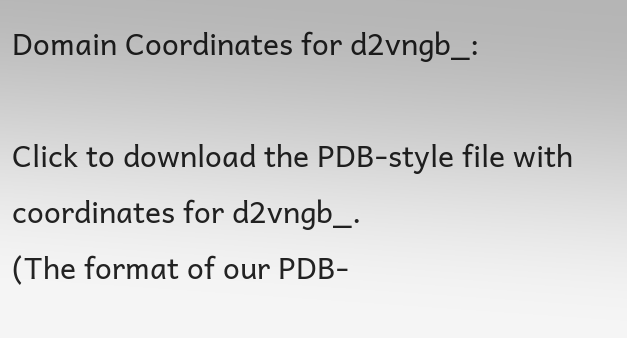Domain Coordinates for d2vngb_:

Click to download the PDB-style file with coordinates for d2vngb_.
(The format of our PDB-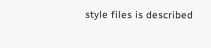style files is described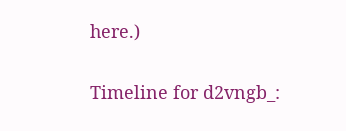here.)

Timeline for d2vngb_: